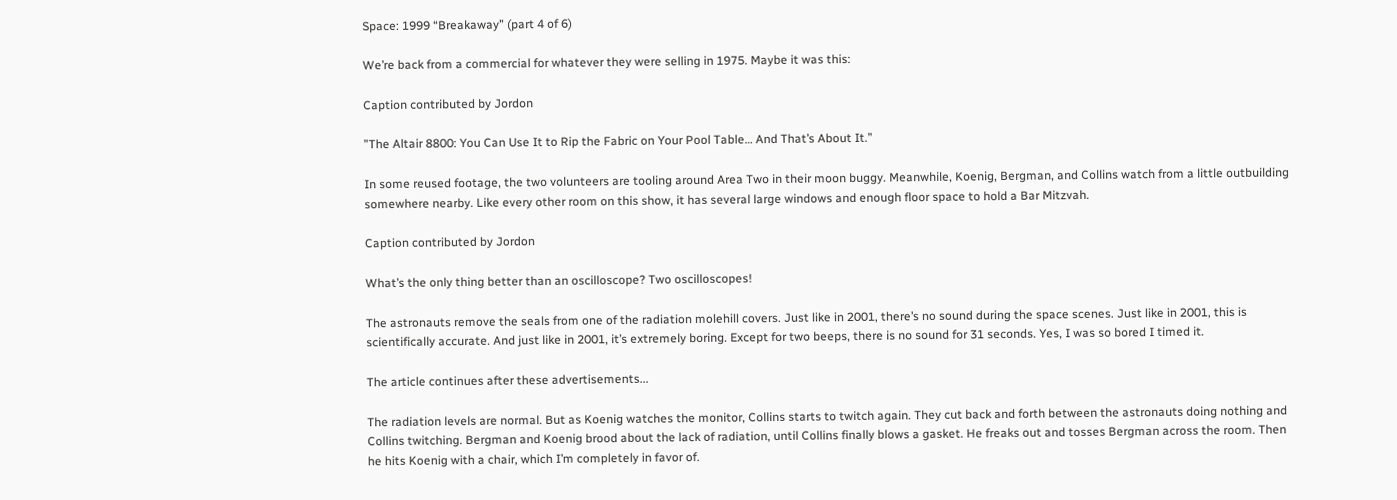Space: 1999 “Breakaway” (part 4 of 6)

We’re back from a commercial for whatever they were selling in 1975. Maybe it was this:

Caption contributed by Jordon

”The Altair 8800: You Can Use It to Rip the Fabric on Your Pool Table… And That’s About It.”

In some reused footage, the two volunteers are tooling around Area Two in their moon buggy. Meanwhile, Koenig, Bergman, and Collins watch from a little outbuilding somewhere nearby. Like every other room on this show, it has several large windows and enough floor space to hold a Bar Mitzvah.

Caption contributed by Jordon

What’s the only thing better than an oscilloscope? Two oscilloscopes!

The astronauts remove the seals from one of the radiation molehill covers. Just like in 2001, there’s no sound during the space scenes. Just like in 2001, this is scientifically accurate. And just like in 2001, it’s extremely boring. Except for two beeps, there is no sound for 31 seconds. Yes, I was so bored I timed it.

The article continues after these advertisements...

The radiation levels are normal. But as Koenig watches the monitor, Collins starts to twitch again. They cut back and forth between the astronauts doing nothing and Collins twitching. Bergman and Koenig brood about the lack of radiation, until Collins finally blows a gasket. He freaks out and tosses Bergman across the room. Then he hits Koenig with a chair, which I’m completely in favor of.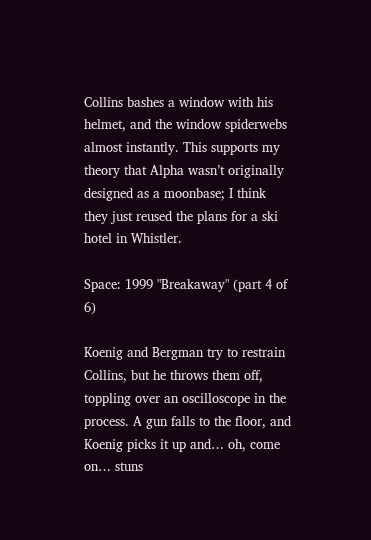Collins bashes a window with his helmet, and the window spiderwebs almost instantly. This supports my theory that Alpha wasn’t originally designed as a moonbase; I think they just reused the plans for a ski hotel in Whistler.

Space: 1999 "Breakaway" (part 4 of 6)

Koenig and Bergman try to restrain Collins, but he throws them off, toppling over an oscilloscope in the process. A gun falls to the floor, and Koenig picks it up and… oh, come on… stuns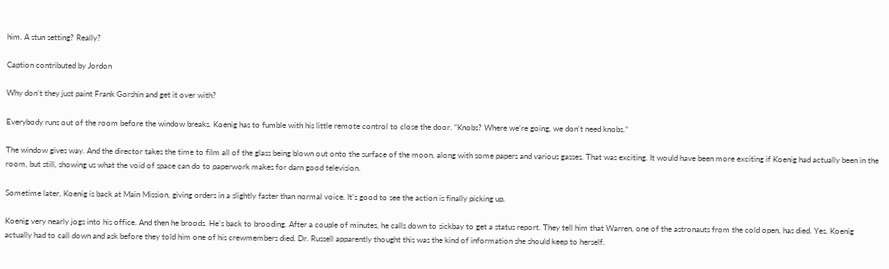him. A stun setting? Really?

Caption contributed by Jordon

Why don’t they just paint Frank Gorshin and get it over with?

Everybody runs out of the room before the window breaks. Koenig has to fumble with his little remote control to close the door. “Knobs? Where we’re going, we don’t need knobs.”

The window gives way. And the director takes the time to film all of the glass being blown out onto the surface of the moon, along with some papers and various gasses. That was exciting. It would have been more exciting if Koenig had actually been in the room, but still, showing us what the void of space can do to paperwork makes for darn good television.

Sometime later, Koenig is back at Main Mission, giving orders in a slightly faster than normal voice. It’s good to see the action is finally picking up.

Koenig very nearly jogs into his office. And then he broods. He’s back to brooding. After a couple of minutes, he calls down to sickbay to get a status report. They tell him that Warren, one of the astronauts from the cold open, has died. Yes, Koenig actually had to call down and ask before they told him one of his crewmembers died. Dr. Russell apparently thought this was the kind of information she should keep to herself.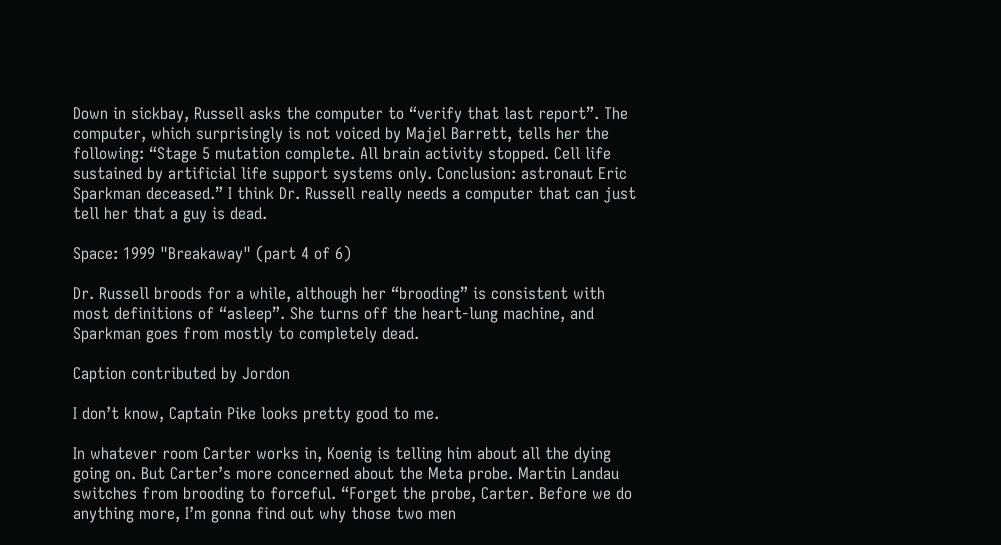Down in sickbay, Russell asks the computer to “verify that last report”. The computer, which surprisingly is not voiced by Majel Barrett, tells her the following: “Stage 5 mutation complete. All brain activity stopped. Cell life sustained by artificial life support systems only. Conclusion: astronaut Eric Sparkman deceased.” I think Dr. Russell really needs a computer that can just tell her that a guy is dead.

Space: 1999 "Breakaway" (part 4 of 6)

Dr. Russell broods for a while, although her “brooding” is consistent with most definitions of “asleep”. She turns off the heart-lung machine, and Sparkman goes from mostly to completely dead.

Caption contributed by Jordon

I don’t know, Captain Pike looks pretty good to me.

In whatever room Carter works in, Koenig is telling him about all the dying going on. But Carter’s more concerned about the Meta probe. Martin Landau switches from brooding to forceful. “Forget the probe, Carter. Before we do anything more, I’m gonna find out why those two men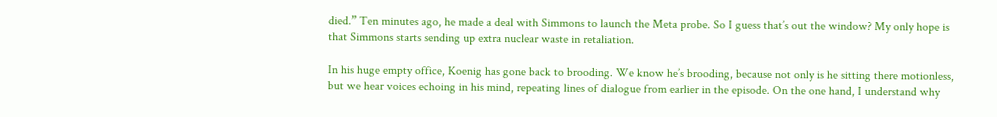died.” Ten minutes ago, he made a deal with Simmons to launch the Meta probe. So I guess that’s out the window? My only hope is that Simmons starts sending up extra nuclear waste in retaliation.

In his huge empty office, Koenig has gone back to brooding. We know he’s brooding, because not only is he sitting there motionless, but we hear voices echoing in his mind, repeating lines of dialogue from earlier in the episode. On the one hand, I understand why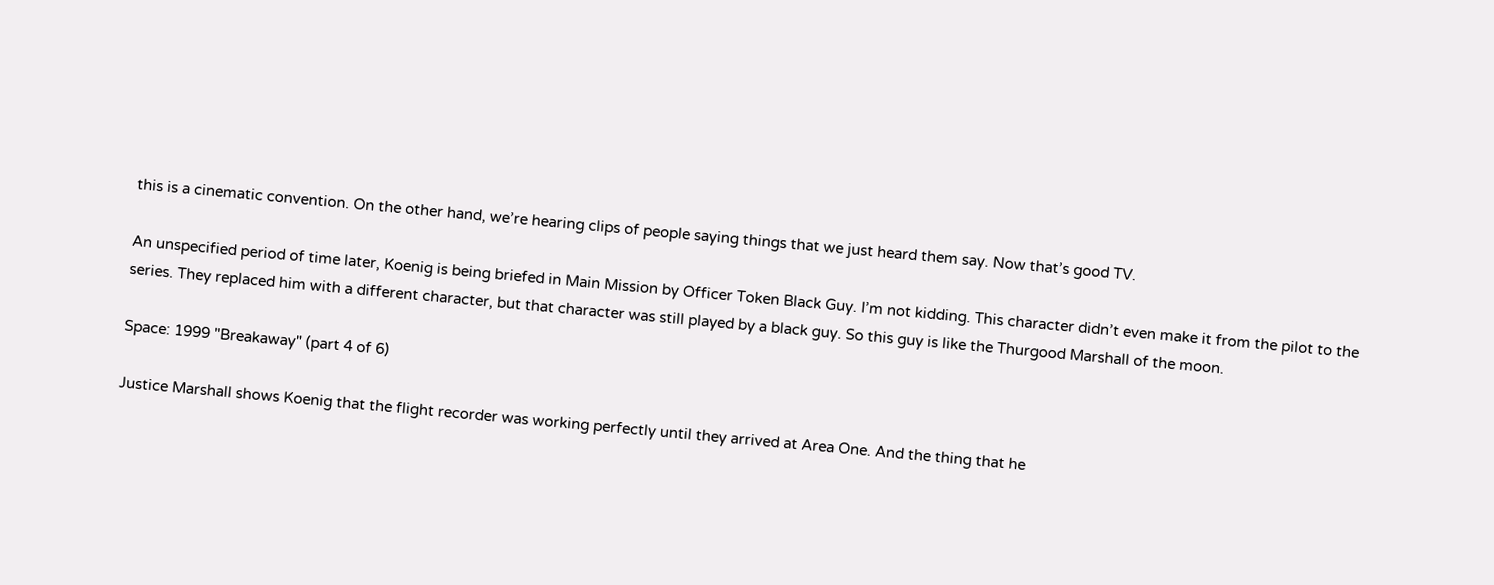this is a cinematic convention. On the other hand, we’re hearing clips of people saying things that we just heard them say. Now that’s good TV.

An unspecified period of time later, Koenig is being briefed in Main Mission by Officer Token Black Guy. I’m not kidding. This character didn’t even make it from the pilot to the series. They replaced him with a different character, but that character was still played by a black guy. So this guy is like the Thurgood Marshall of the moon.

Space: 1999 "Breakaway" (part 4 of 6)

Justice Marshall shows Koenig that the flight recorder was working perfectly until they arrived at Area One. And the thing that he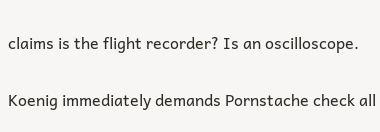claims is the flight recorder? Is an oscilloscope.

Koenig immediately demands Pornstache check all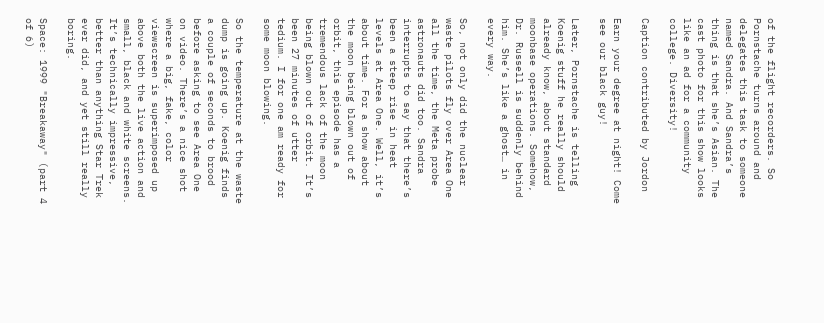of the flight recorders. So Pornstache turns around and delegates this task to someone named Sandra. And Sandra’s thing is that she’s Asian. The cast photo for this show looks like an ad for a community college. Diversity!

Caption contributed by Jordon

Earn your degree at night! Come see our black guy!

Later, Pornstache is telling Koenig stuff he really should already know, about standard moonbase operations. Somehow, Dr. Russell is suddenly behind him. She’s like a ghost… in every way.

So, not only did the nuclear waste pilots fly over Area One all the time, the Meta probe astronauts did too. Sandra interrupts to say that there’s been a steep rise in heat levels at Area One. Well, it’s about time. For a show about the moon being blown out of orbit, this episode has a tremendous lack of the moon being blown out of orbit. It’s been 27 minutes of utter tedium. I for one am ready for some moon blowing.

So the temperature at the waste dump is going up. Koenig finds a couple of seconds to brood before asking to see Area One on video. There’s a nice shot where a big, fake, color viewscreen is superimposed up above both the live action and small, black and white screens. It’s technically impressive, better than anything Star Trek ever did, and yet still really boring.

Space: 1999 "Breakaway" (part 4 of 6)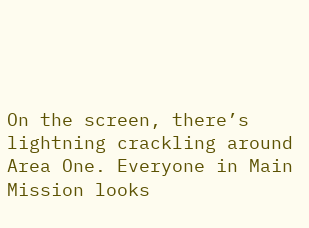On the screen, there’s lightning crackling around Area One. Everyone in Main Mission looks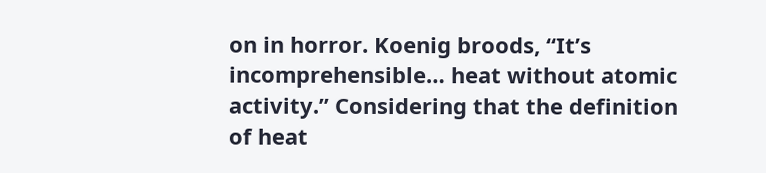on in horror. Koenig broods, “It’s incomprehensible… heat without atomic activity.” Considering that the definition of heat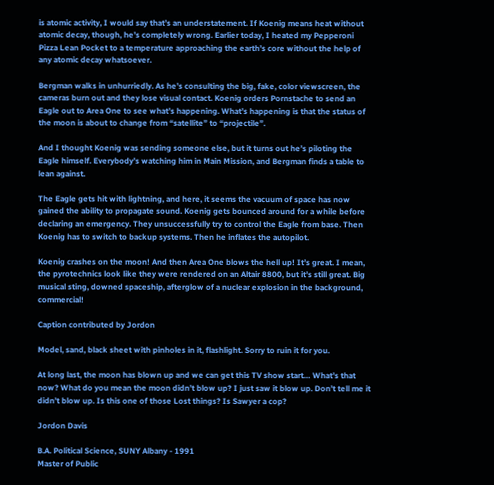is atomic activity, I would say that’s an understatement. If Koenig means heat without atomic decay, though, he’s completely wrong. Earlier today, I heated my Pepperoni Pizza Lean Pocket to a temperature approaching the earth’s core without the help of any atomic decay whatsoever.

Bergman walks in unhurriedly. As he’s consulting the big, fake, color viewscreen, the cameras burn out and they lose visual contact. Koenig orders Pornstache to send an Eagle out to Area One to see what’s happening. What’s happening is that the status of the moon is about to change from “satellite” to “projectile”.

And I thought Koenig was sending someone else, but it turns out he’s piloting the Eagle himself. Everybody’s watching him in Main Mission, and Bergman finds a table to lean against.

The Eagle gets hit with lightning, and here, it seems the vacuum of space has now gained the ability to propagate sound. Koenig gets bounced around for a while before declaring an emergency. They unsuccessfully try to control the Eagle from base. Then Koenig has to switch to backup systems. Then he inflates the autopilot.

Koenig crashes on the moon! And then Area One blows the hell up! It’s great. I mean, the pyrotechnics look like they were rendered on an Altair 8800, but it’s still great. Big musical sting, downed spaceship, afterglow of a nuclear explosion in the background, commercial!

Caption contributed by Jordon

Model, sand, black sheet with pinholes in it, flashlight. Sorry to ruin it for you.

At long last, the moon has blown up and we can get this TV show start… What’s that now? What do you mean the moon didn’t blow up? I just saw it blow up. Don’t tell me it didn’t blow up. Is this one of those Lost things? Is Sawyer a cop?

Jordon Davis

B.A. Political Science, SUNY Albany - 1991
Master of Public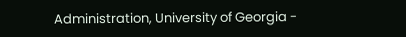Administration, University of Georgia -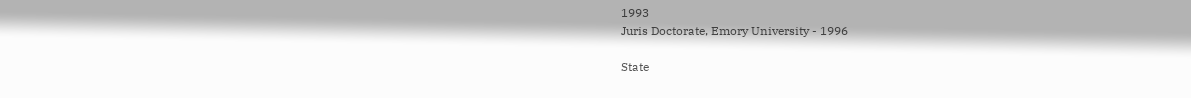1993
Juris Doctorate, Emory University - 1996

State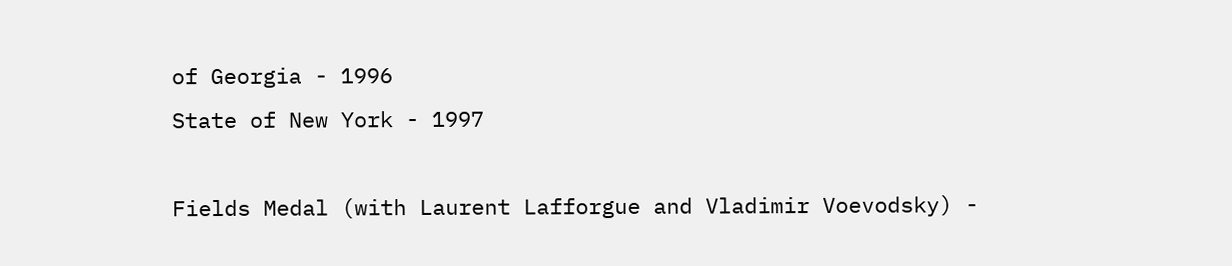of Georgia - 1996
State of New York - 1997

Fields Medal (with Laurent Lafforgue and Vladimir Voevodsky) -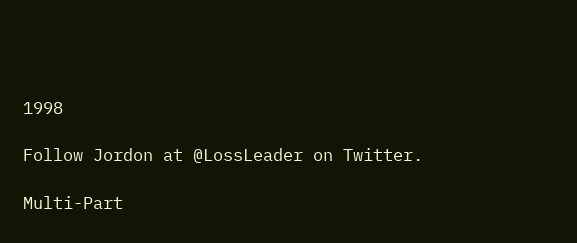1998

Follow Jordon at @LossLeader on Twitter.

Multi-Part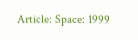Article: Space: 1999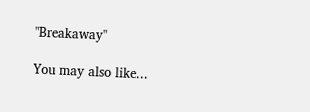"Breakaway"

You may also like...